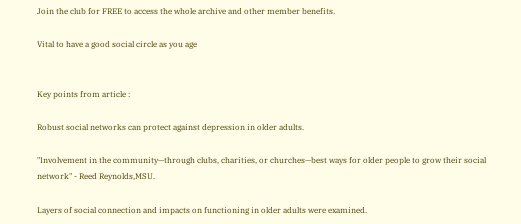Join the club for FREE to access the whole archive and other member benefits.

Vital to have a good social circle as you age


Key points from article :

Robust social networks can protect against depression in older adults.

"Involvement in the community—through clubs, charities, or churches—best ways for older people to grow their social network" - Reed Reynolds,MSU.

Layers of social connection and impacts on functioning in older adults were examined.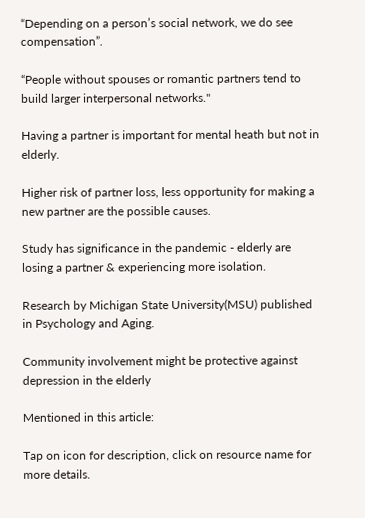“Depending on a person’s social network, we do see compensation”.

“People without spouses or romantic partners tend to build larger interpersonal networks."

Having a partner is important for mental heath but not in elderly.

Higher risk of partner loss, less opportunity for making a new partner are the possible causes.

Study has significance in the pandemic - elderly are losing a partner & experiencing more isolation.

Research by Michigan State University(MSU) published in Psychology and Aging.

Community involvement might be protective against depression in the elderly

Mentioned in this article:

Tap on icon for description, click on resource name for more details.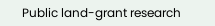Public land-grant research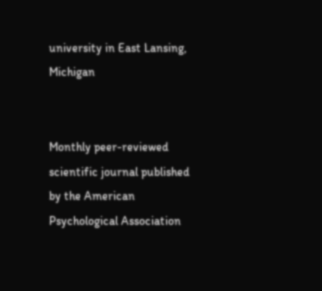university in East Lansing, Michigan


Monthly peer-reviewed scientific journal published by the American Psychological Association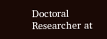Doctoral Researcher at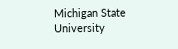Michigan State University